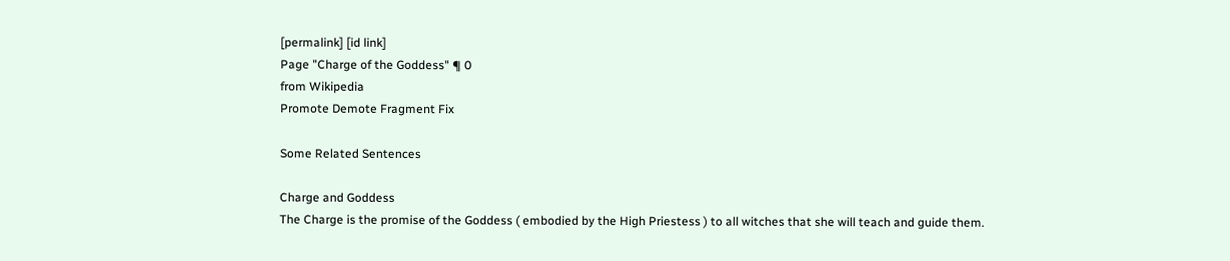[permalink] [id link]
Page "Charge of the Goddess" ¶ 0
from Wikipedia
Promote Demote Fragment Fix

Some Related Sentences

Charge and Goddess
The Charge is the promise of the Goddess ( embodied by the High Priestess ) to all witches that she will teach and guide them.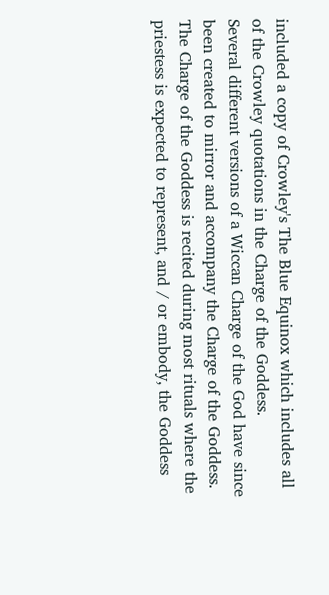included a copy of Crowley's The Blue Equinox which includes all of the Crowley quotations in the Charge of the Goddess.
Several different versions of a Wiccan Charge of the God have since been created to mirror and accompany the Charge of the Goddess.
The Charge of the Goddess is recited during most rituals where the priestess is expected to represent, and / or embody, the Goddess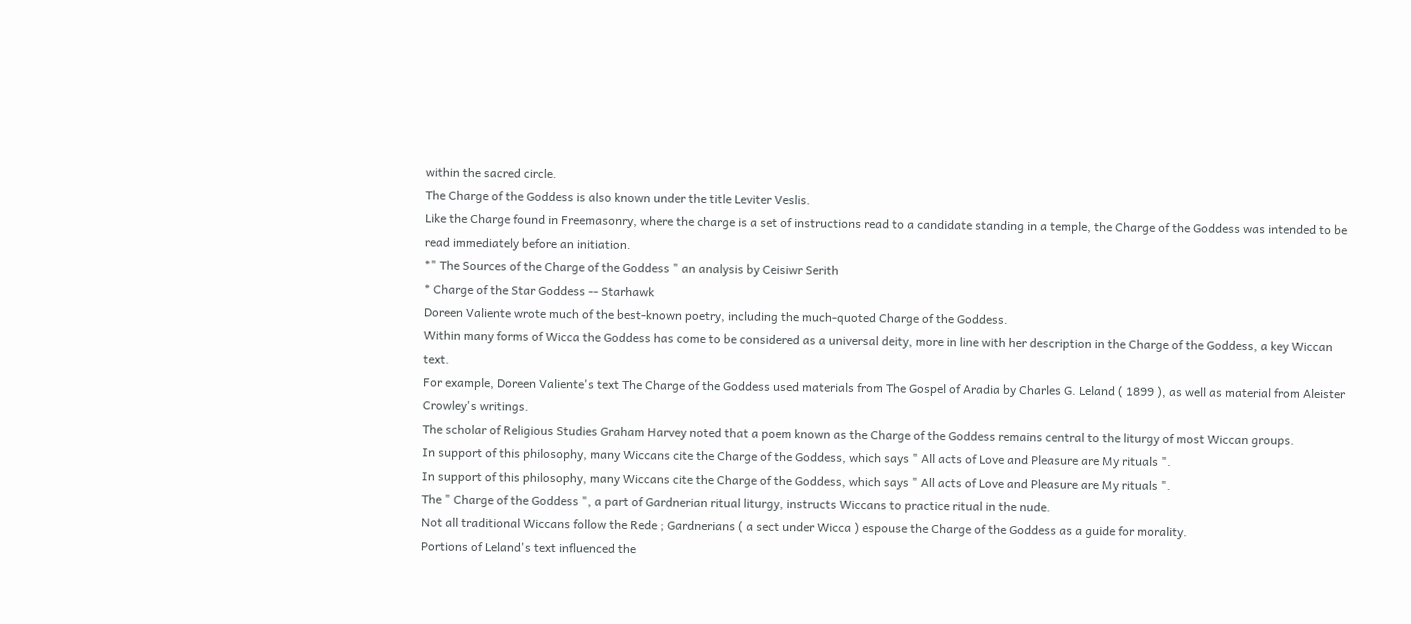within the sacred circle.
The Charge of the Goddess is also known under the title Leviter Veslis.
Like the Charge found in Freemasonry, where the charge is a set of instructions read to a candidate standing in a temple, the Charge of the Goddess was intended to be read immediately before an initiation.
*" The Sources of the Charge of the Goddess " an analysis by Ceisiwr Serith
* Charge of the Star Goddess -- Starhawk
Doreen Valiente wrote much of the best-known poetry, including the much-quoted Charge of the Goddess.
Within many forms of Wicca the Goddess has come to be considered as a universal deity, more in line with her description in the Charge of the Goddess, a key Wiccan text.
For example, Doreen Valiente's text The Charge of the Goddess used materials from The Gospel of Aradia by Charles G. Leland ( 1899 ), as well as material from Aleister Crowley's writings.
The scholar of Religious Studies Graham Harvey noted that a poem known as the Charge of the Goddess remains central to the liturgy of most Wiccan groups.
In support of this philosophy, many Wiccans cite the Charge of the Goddess, which says " All acts of Love and Pleasure are My rituals ".
In support of this philosophy, many Wiccans cite the Charge of the Goddess, which says " All acts of Love and Pleasure are My rituals ".
The " Charge of the Goddess ", a part of Gardnerian ritual liturgy, instructs Wiccans to practice ritual in the nude.
Not all traditional Wiccans follow the Rede ; Gardnerians ( a sect under Wicca ) espouse the Charge of the Goddess as a guide for morality.
Portions of Leland's text influenced the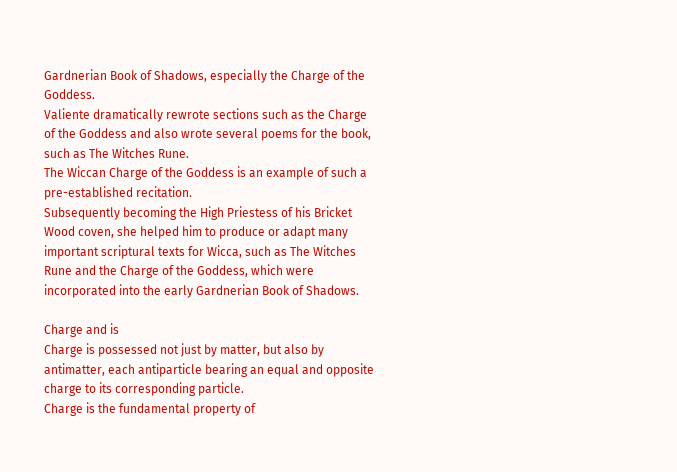Gardnerian Book of Shadows, especially the Charge of the Goddess.
Valiente dramatically rewrote sections such as the Charge of the Goddess and also wrote several poems for the book, such as The Witches Rune.
The Wiccan Charge of the Goddess is an example of such a pre-established recitation.
Subsequently becoming the High Priestess of his Bricket Wood coven, she helped him to produce or adapt many important scriptural texts for Wicca, such as The Witches Rune and the Charge of the Goddess, which were incorporated into the early Gardnerian Book of Shadows.

Charge and is
Charge is possessed not just by matter, but also by antimatter, each antiparticle bearing an equal and opposite charge to its corresponding particle.
Charge is the fundamental property of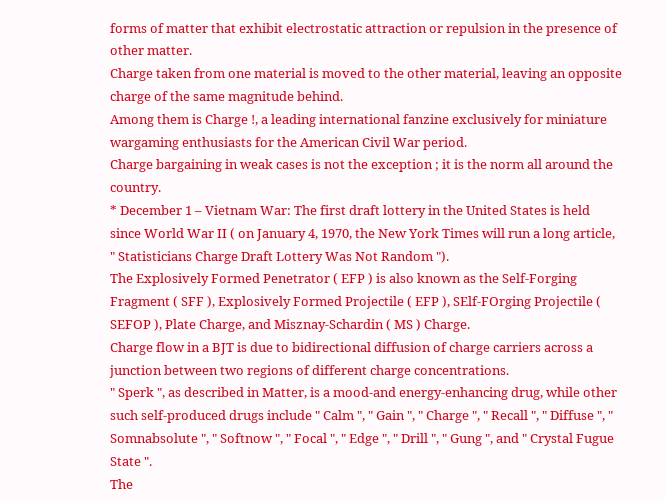forms of matter that exhibit electrostatic attraction or repulsion in the presence of other matter.
Charge taken from one material is moved to the other material, leaving an opposite charge of the same magnitude behind.
Among them is Charge !, a leading international fanzine exclusively for miniature wargaming enthusiasts for the American Civil War period.
Charge bargaining in weak cases is not the exception ; it is the norm all around the country.
* December 1 – Vietnam War: The first draft lottery in the United States is held since World War II ( on January 4, 1970, the New York Times will run a long article, " Statisticians Charge Draft Lottery Was Not Random ").
The Explosively Formed Penetrator ( EFP ) is also known as the Self-Forging Fragment ( SFF ), Explosively Formed Projectile ( EFP ), SElf-FOrging Projectile ( SEFOP ), Plate Charge, and Misznay-Schardin ( MS ) Charge.
Charge flow in a BJT is due to bidirectional diffusion of charge carriers across a junction between two regions of different charge concentrations.
" Sperk ", as described in Matter, is a mood-and energy-enhancing drug, while other such self-produced drugs include " Calm ", " Gain ", " Charge ", " Recall ", " Diffuse ", " Somnabsolute ", " Softnow ", " Focal ", " Edge ", " Drill ", " Gung ", and " Crystal Fugue State ".
The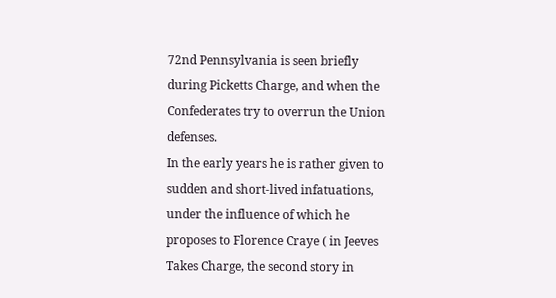72nd Pennsylvania is seen briefly during Picketts Charge, and when the Confederates try to overrun the Union defenses.
In the early years he is rather given to sudden and short-lived infatuations, under the influence of which he proposes to Florence Craye ( in Jeeves Takes Charge, the second story in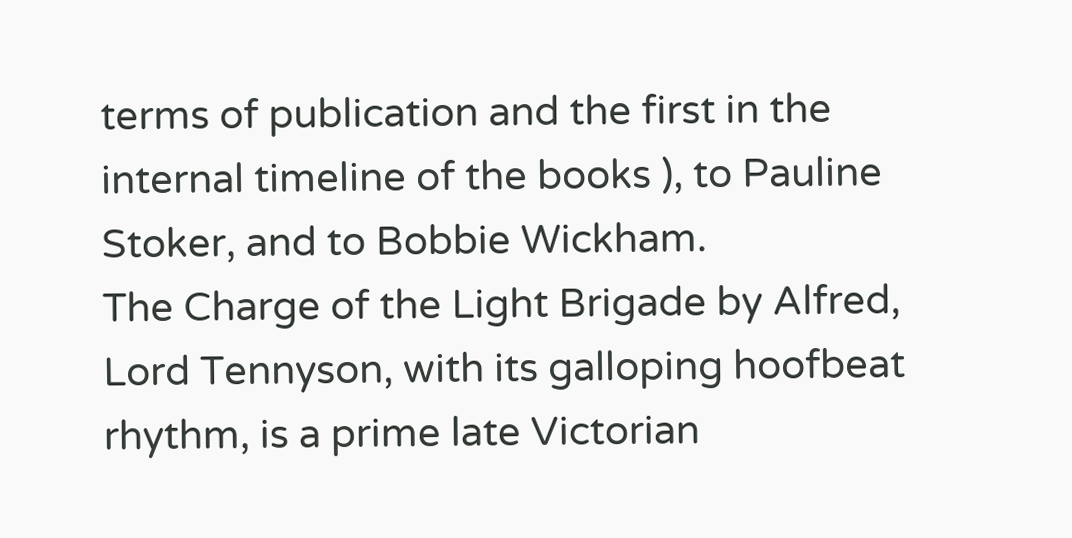terms of publication and the first in the internal timeline of the books ), to Pauline Stoker, and to Bobbie Wickham.
The Charge of the Light Brigade by Alfred, Lord Tennyson, with its galloping hoofbeat rhythm, is a prime late Victorian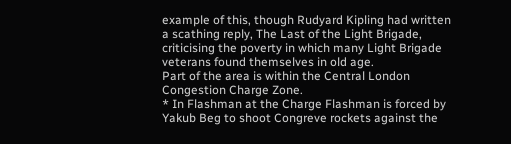example of this, though Rudyard Kipling had written a scathing reply, The Last of the Light Brigade, criticising the poverty in which many Light Brigade veterans found themselves in old age.
Part of the area is within the Central London Congestion Charge Zone.
* In Flashman at the Charge Flashman is forced by Yakub Beg to shoot Congreve rockets against the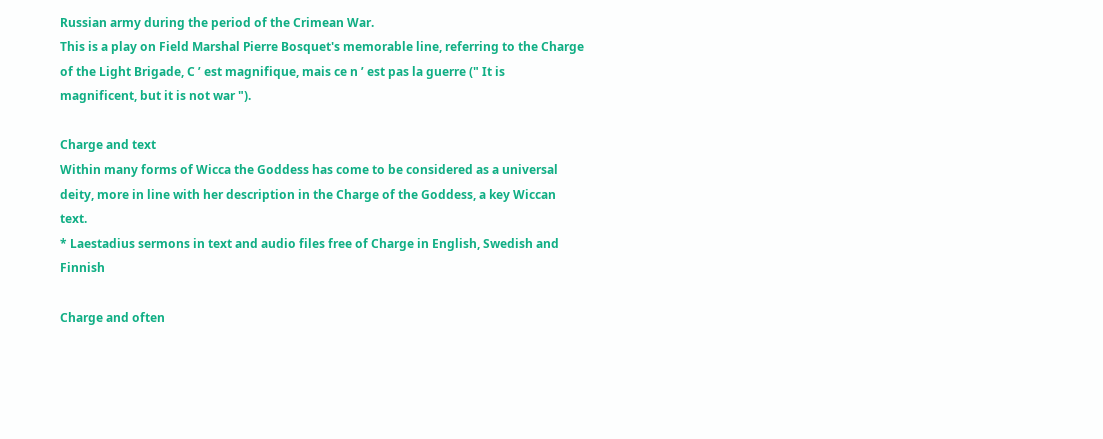Russian army during the period of the Crimean War.
This is a play on Field Marshal Pierre Bosquet's memorable line, referring to the Charge of the Light Brigade, C ’ est magnifique, mais ce n ’ est pas la guerre (" It is magnificent, but it is not war ").

Charge and text
Within many forms of Wicca the Goddess has come to be considered as a universal deity, more in line with her description in the Charge of the Goddess, a key Wiccan text.
* Laestadius sermons in text and audio files free of Charge in English, Swedish and Finnish

Charge and often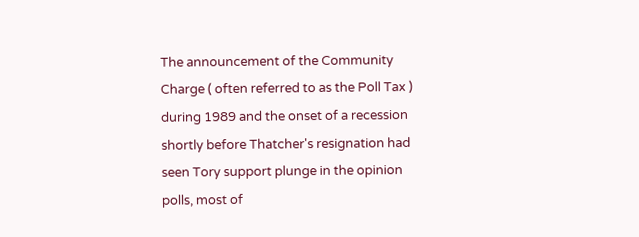The announcement of the Community Charge ( often referred to as the Poll Tax ) during 1989 and the onset of a recession shortly before Thatcher's resignation had seen Tory support plunge in the opinion polls, most of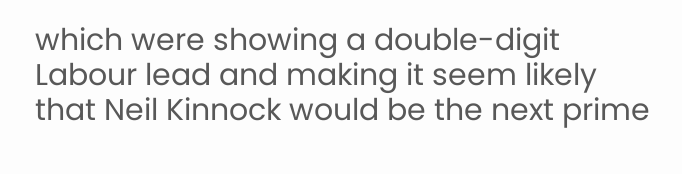which were showing a double-digit Labour lead and making it seem likely that Neil Kinnock would be the next prime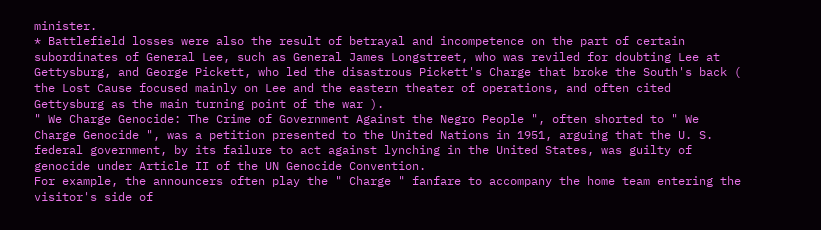minister.
* Battlefield losses were also the result of betrayal and incompetence on the part of certain subordinates of General Lee, such as General James Longstreet, who was reviled for doubting Lee at Gettysburg, and George Pickett, who led the disastrous Pickett's Charge that broke the South's back ( the Lost Cause focused mainly on Lee and the eastern theater of operations, and often cited Gettysburg as the main turning point of the war ).
" We Charge Genocide: The Crime of Government Against the Negro People ", often shorted to " We Charge Genocide ", was a petition presented to the United Nations in 1951, arguing that the U. S. federal government, by its failure to act against lynching in the United States, was guilty of genocide under Article II of the UN Genocide Convention.
For example, the announcers often play the " Charge " fanfare to accompany the home team entering the visitor's side of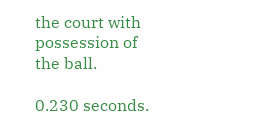the court with possession of the ball.

0.230 seconds.